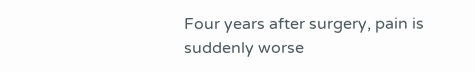Four years after surgery, pain is suddenly worse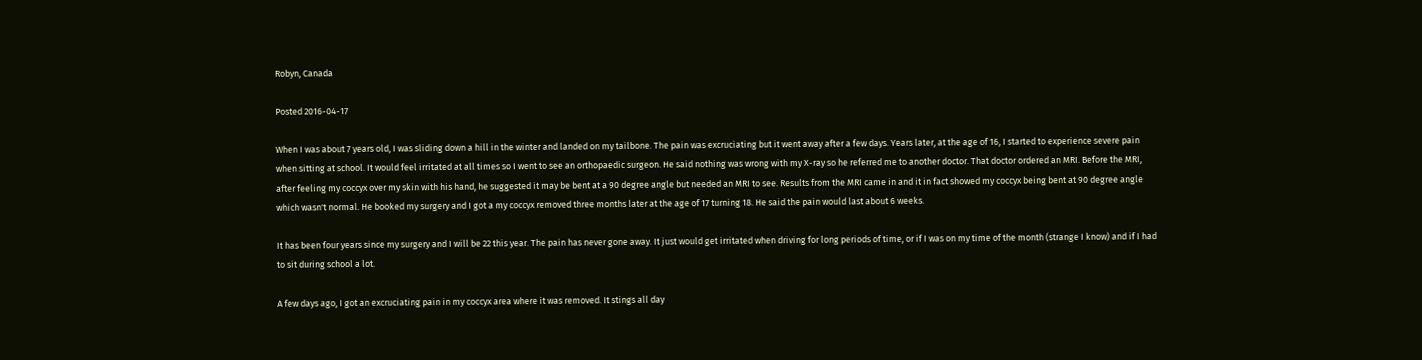Robyn, Canada

Posted 2016-04-17

When I was about 7 years old, I was sliding down a hill in the winter and landed on my tailbone. The pain was excruciating but it went away after a few days. Years later, at the age of 16, I started to experience severe pain when sitting at school. It would feel irritated at all times so I went to see an orthopaedic surgeon. He said nothing was wrong with my X-ray so he referred me to another doctor. That doctor ordered an MRI. Before the MRI, after feeling my coccyx over my skin with his hand, he suggested it may be bent at a 90 degree angle but needed an MRI to see. Results from the MRI came in and it in fact showed my coccyx being bent at 90 degree angle which wasn't normal. He booked my surgery and I got a my coccyx removed three months later at the age of 17 turning 18. He said the pain would last about 6 weeks.

It has been four years since my surgery and I will be 22 this year. The pain has never gone away. It just would get irritated when driving for long periods of time, or if I was on my time of the month (strange I know) and if I had to sit during school a lot.

A few days ago, I got an excruciating pain in my coccyx area where it was removed. It stings all day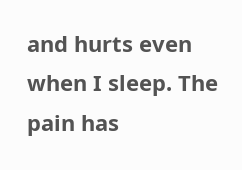and hurts even when I sleep. The pain has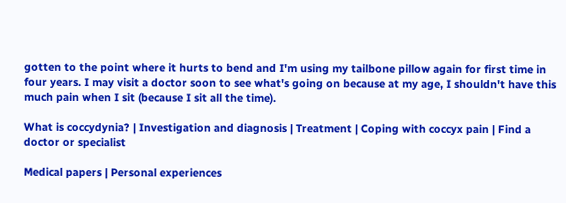gotten to the point where it hurts to bend and I'm using my tailbone pillow again for first time in four years. I may visit a doctor soon to see what's going on because at my age, I shouldn't have this much pain when I sit (because I sit all the time).

What is coccydynia? | Investigation and diagnosis | Treatment | Coping with coccyx pain | Find a doctor or specialist

Medical papers | Personal experiences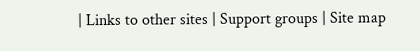| Links to other sites | Support groups | Site map